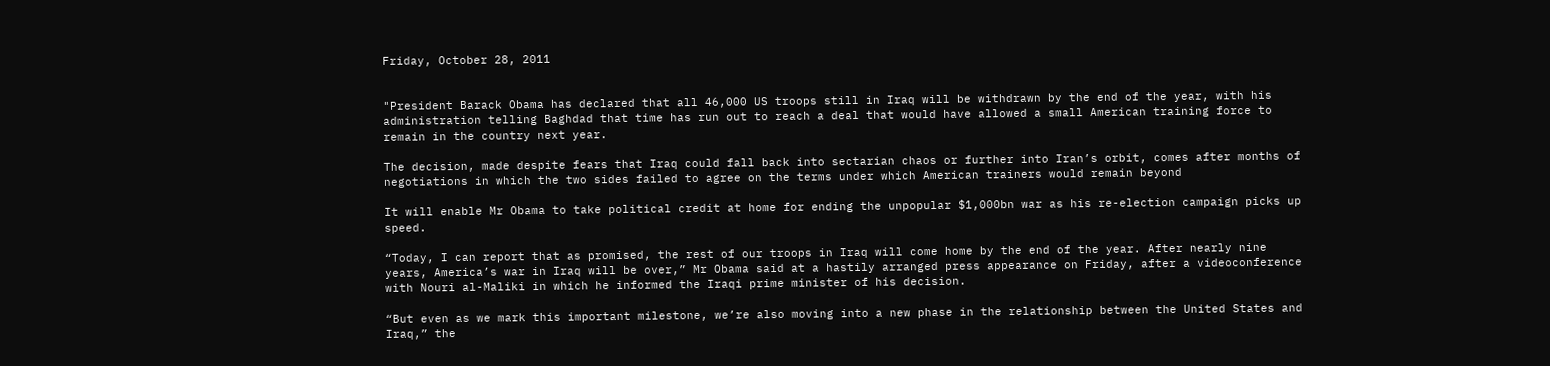Friday, October 28, 2011


"President Barack Obama has declared that all 46,000 US troops still in Iraq will be withdrawn by the end of the year, with his administration telling Baghdad that time has run out to reach a deal that would have allowed a small American training force to remain in the country next year.

The decision, made despite fears that Iraq could fall back into sectarian chaos or further into Iran’s orbit, comes after months of negotiations in which the two sides failed to agree on the terms under which American trainers would remain beyond

It will enable Mr Obama to take political credit at home for ending the unpopular $1,000bn war as his re-election campaign picks up speed.

“Today, I can report that as promised, the rest of our troops in Iraq will come home by the end of the year. After nearly nine years, America’s war in Iraq will be over,” Mr Obama said at a hastily arranged press appearance on Friday, after a videoconference with Nouri al-Maliki in which he informed the Iraqi prime minister of his decision.

“But even as we mark this important milestone, we’re also moving into a new phase in the relationship between the United States and Iraq,” the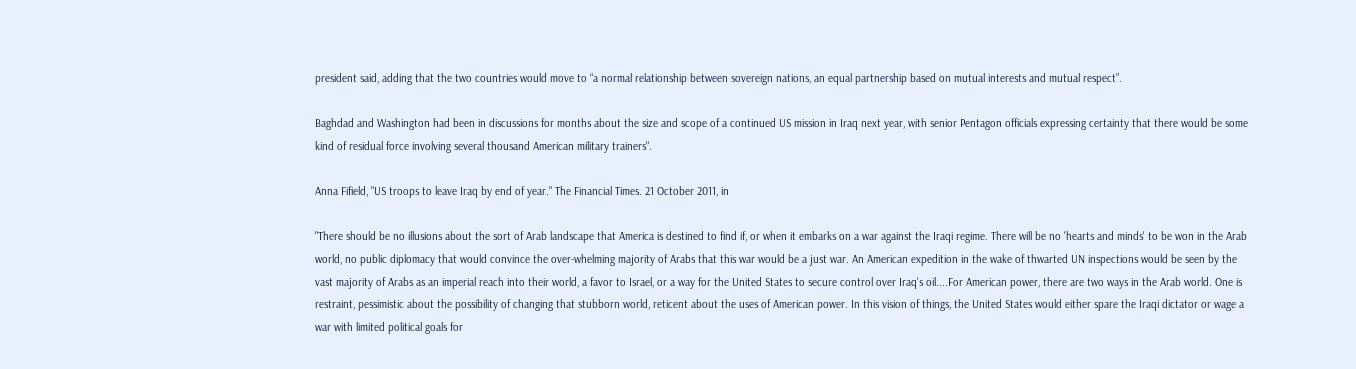president said, adding that the two countries would move to “a normal relationship between sovereign nations, an equal partnership based on mutual interests and mutual respect”.

Baghdad and Washington had been in discussions for months about the size and scope of a continued US mission in Iraq next year, with senior Pentagon officials expressing certainty that there would be some kind of residual force involving several thousand American military trainers".

Anna Fifield, "US troops to leave Iraq by end of year." The Financial Times. 21 October 2011, in

"There should be no illusions about the sort of Arab landscape that America is destined to find if, or when it embarks on a war against the Iraqi regime. There will be no 'hearts and minds' to be won in the Arab world, no public diplomacy that would convince the over-whelming majority of Arabs that this war would be a just war. An American expedition in the wake of thwarted UN inspections would be seen by the vast majority of Arabs as an imperial reach into their world, a favor to Israel, or a way for the United States to secure control over Iraq's oil....For American power, there are two ways in the Arab world. One is restraint, pessimistic about the possibility of changing that stubborn world, reticent about the uses of American power. In this vision of things, the United States would either spare the Iraqi dictator or wage a war with limited political goals for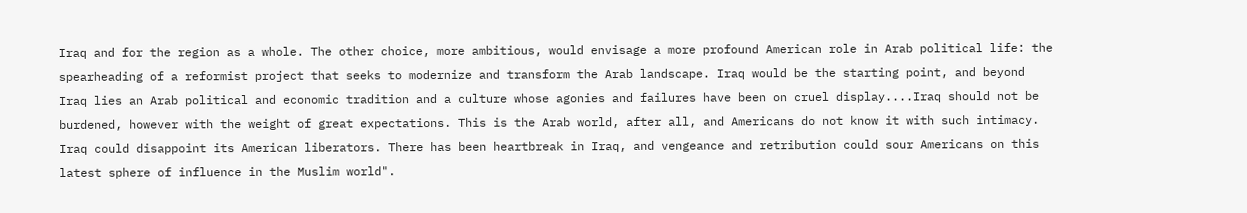Iraq and for the region as a whole. The other choice, more ambitious, would envisage a more profound American role in Arab political life: the spearheading of a reformist project that seeks to modernize and transform the Arab landscape. Iraq would be the starting point, and beyond Iraq lies an Arab political and economic tradition and a culture whose agonies and failures have been on cruel display....Iraq should not be burdened, however with the weight of great expectations. This is the Arab world, after all, and Americans do not know it with such intimacy. Iraq could disappoint its American liberators. There has been heartbreak in Iraq, and vengeance and retribution could sour Americans on this latest sphere of influence in the Muslim world".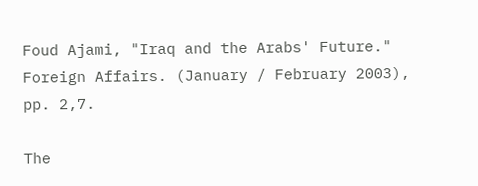Foud Ajami, "Iraq and the Arabs' Future." Foreign Affairs. (January / February 2003), pp. 2,7.

The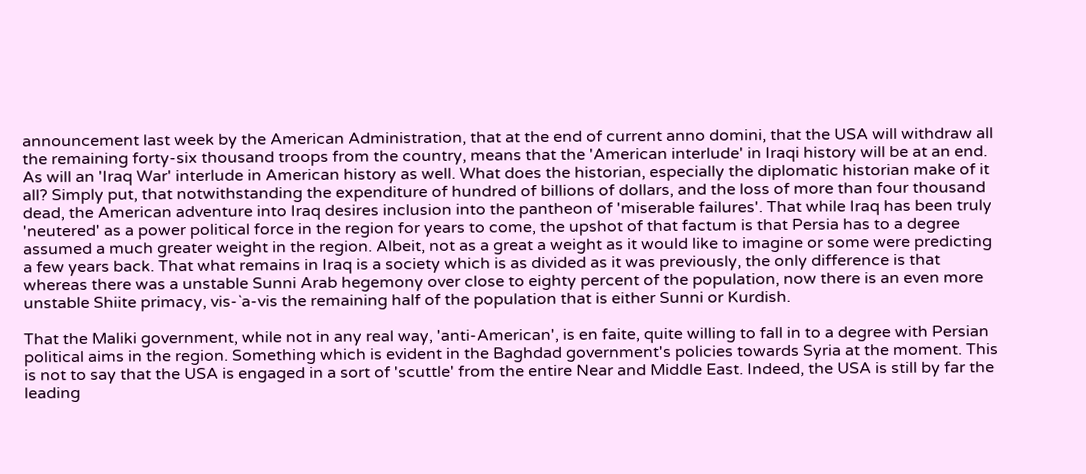announcement last week by the American Administration, that at the end of current anno domini, that the USA will withdraw all the remaining forty-six thousand troops from the country, means that the 'American interlude' in Iraqi history will be at an end. As will an 'Iraq War' interlude in American history as well. What does the historian, especially the diplomatic historian make of it all? Simply put, that notwithstanding the expenditure of hundred of billions of dollars, and the loss of more than four thousand dead, the American adventure into Iraq desires inclusion into the pantheon of 'miserable failures'. That while Iraq has been truly 'neutered' as a power political force in the region for years to come, the upshot of that factum is that Persia has to a degree assumed a much greater weight in the region. Albeit, not as a great a weight as it would like to imagine or some were predicting a few years back. That what remains in Iraq is a society which is as divided as it was previously, the only difference is that whereas there was a unstable Sunni Arab hegemony over close to eighty percent of the population, now there is an even more unstable Shiite primacy, vis-`a-vis the remaining half of the population that is either Sunni or Kurdish.

That the Maliki government, while not in any real way, 'anti-American', is en faite, quite willing to fall in to a degree with Persian political aims in the region. Something which is evident in the Baghdad government's policies towards Syria at the moment. This is not to say that the USA is engaged in a sort of 'scuttle' from the entire Near and Middle East. Indeed, the USA is still by far the leading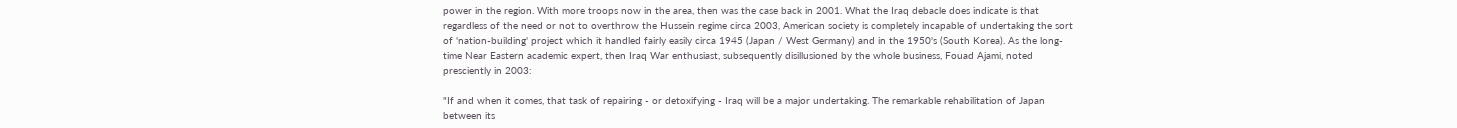power in the region. With more troops now in the area, then was the case back in 2001. What the Iraq debacle does indicate is that regardless of the need or not to overthrow the Hussein regime circa 2003, American society is completely incapable of undertaking the sort of 'nation-building' project which it handled fairly easily circa 1945 (Japan / West Germany) and in the 1950's (South Korea). As the long-time Near Eastern academic expert, then Iraq War enthusiast, subsequently disillusioned by the whole business, Fouad Ajami, noted presciently in 2003:

"If and when it comes, that task of repairing - or detoxifying - Iraq will be a major undertaking. The remarkable rehabilitation of Japan between its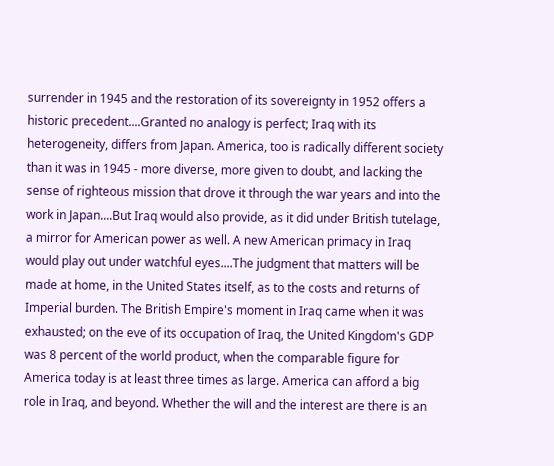surrender in 1945 and the restoration of its sovereignty in 1952 offers a historic precedent....Granted no analogy is perfect; Iraq with its heterogeneity, differs from Japan. America, too is radically different society than it was in 1945 - more diverse, more given to doubt, and lacking the sense of righteous mission that drove it through the war years and into the work in Japan....But Iraq would also provide, as it did under British tutelage, a mirror for American power as well. A new American primacy in Iraq would play out under watchful eyes....The judgment that matters will be made at home, in the United States itself, as to the costs and returns of Imperial burden. The British Empire's moment in Iraq came when it was exhausted; on the eve of its occupation of Iraq, the United Kingdom's GDP was 8 percent of the world product, when the comparable figure for America today is at least three times as large. America can afford a big role in Iraq, and beyond. Whether the will and the interest are there is an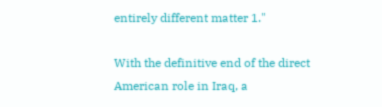entirely different matter 1."

With the definitive end of the direct American role in Iraq, a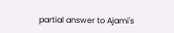partial answer to Ajami's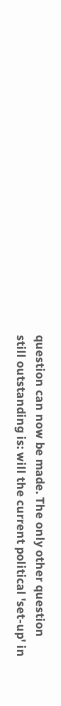question can now be made. The only other question still outstanding is: will the current political 'set-up' in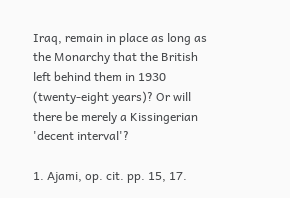Iraq, remain in place as long as the Monarchy that the British left behind them in 1930 (twenty-eight years)? Or will there be merely a Kissingerian 'decent interval'?

1. Ajami, op. cit. pp. 15, 17.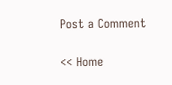Post a Comment

<< Home